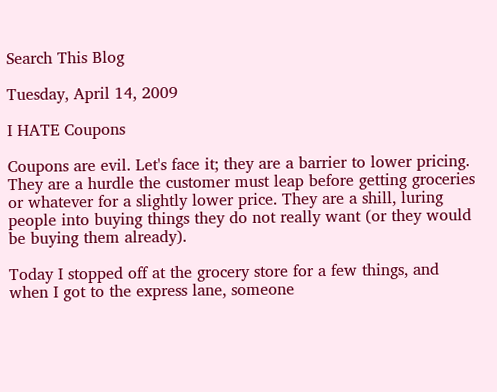Search This Blog

Tuesday, April 14, 2009

I HATE Coupons

Coupons are evil. Let's face it; they are a barrier to lower pricing. They are a hurdle the customer must leap before getting groceries or whatever for a slightly lower price. They are a shill, luring people into buying things they do not really want (or they would be buying them already).

Today I stopped off at the grocery store for a few things, and when I got to the express lane, someone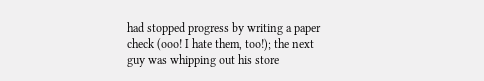had stopped progress by writing a paper check (ooo! I hate them, too!); the next guy was whipping out his store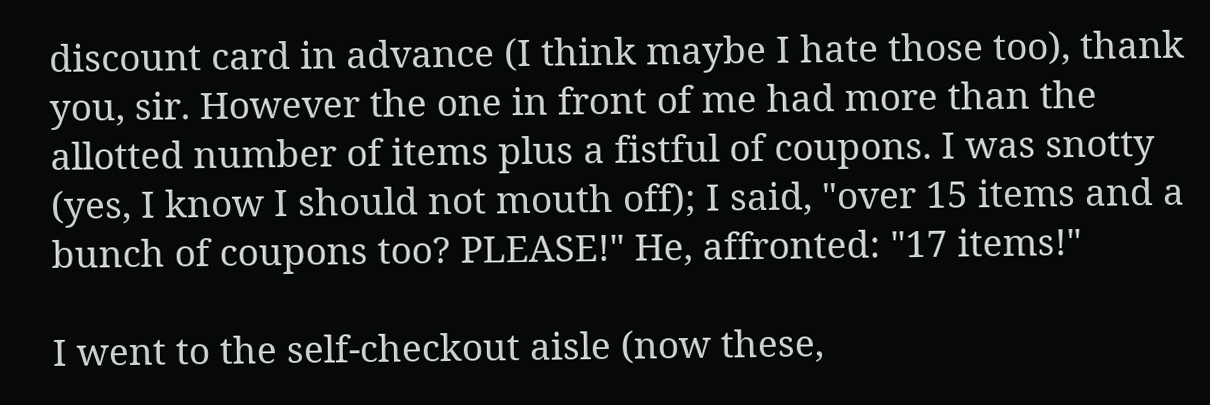discount card in advance (I think maybe I hate those too), thank you, sir. However the one in front of me had more than the allotted number of items plus a fistful of coupons. I was snotty (yes, I know I should not mouth off); I said, "over 15 items and a bunch of coupons too? PLEASE!" He, affronted: "17 items!"

I went to the self-checkout aisle (now these,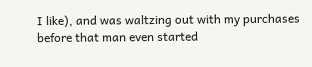I like), and was waltzing out with my purchases before that man even started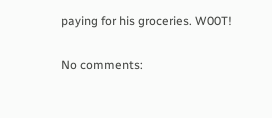paying for his groceries. W00T!

No comments: